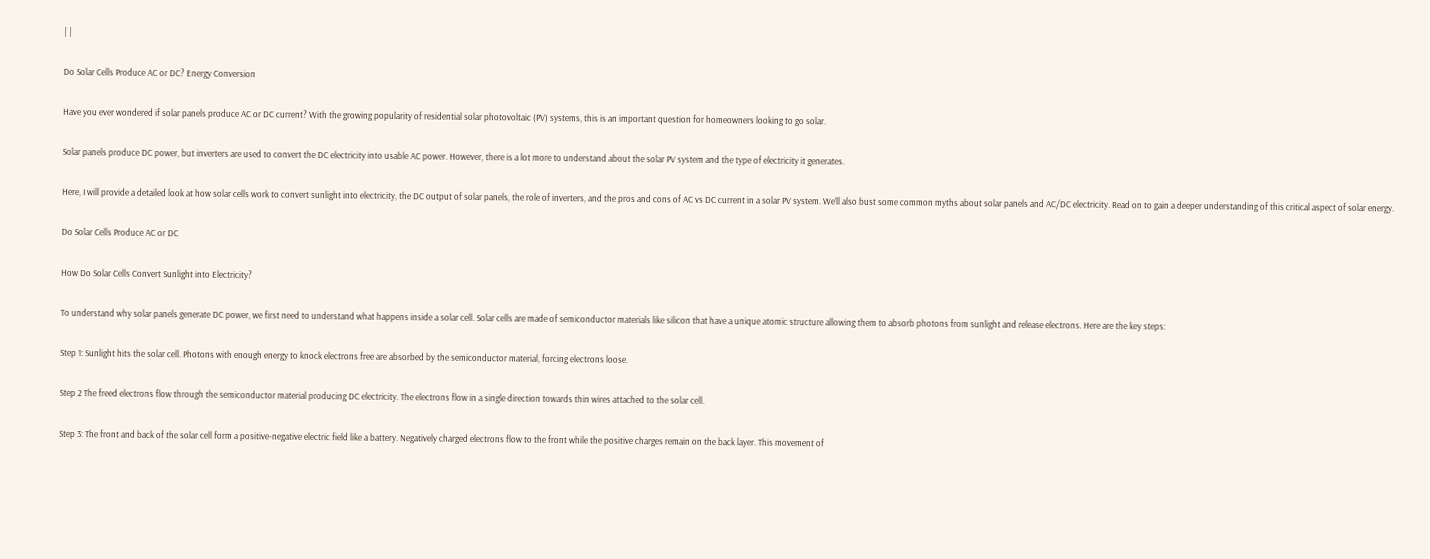| |

Do Solar Cells Produce AC or DC? Energy Conversion

Have you ever wondered if solar panels produce AC or DC current? With the growing popularity of residential solar photovoltaic (PV) systems, this is an important question for homeowners looking to go solar.

Solar panels produce DC power, but inverters are used to convert the DC electricity into usable AC power. However, there is a lot more to understand about the solar PV system and the type of electricity it generates.

Here, I will provide a detailed look at how solar cells work to convert sunlight into electricity, the DC output of solar panels, the role of inverters, and the pros and cons of AC vs DC current in a solar PV system. We’ll also bust some common myths about solar panels and AC/DC electricity. Read on to gain a deeper understanding of this critical aspect of solar energy.

Do Solar Cells Produce AC or DC

How Do Solar Cells Convert Sunlight into Electricity?

To understand why solar panels generate DC power, we first need to understand what happens inside a solar cell. Solar cells are made of semiconductor materials like silicon that have a unique atomic structure allowing them to absorb photons from sunlight and release electrons. Here are the key steps:

Step 1: Sunlight hits the solar cell. Photons with enough energy to knock electrons free are absorbed by the semiconductor material, forcing electrons loose.

Step 2 The freed electrons flow through the semiconductor material producing DC electricity. The electrons flow in a single direction towards thin wires attached to the solar cell.

Step 3: The front and back of the solar cell form a positive-negative electric field like a battery. Negatively charged electrons flow to the front while the positive charges remain on the back layer. This movement of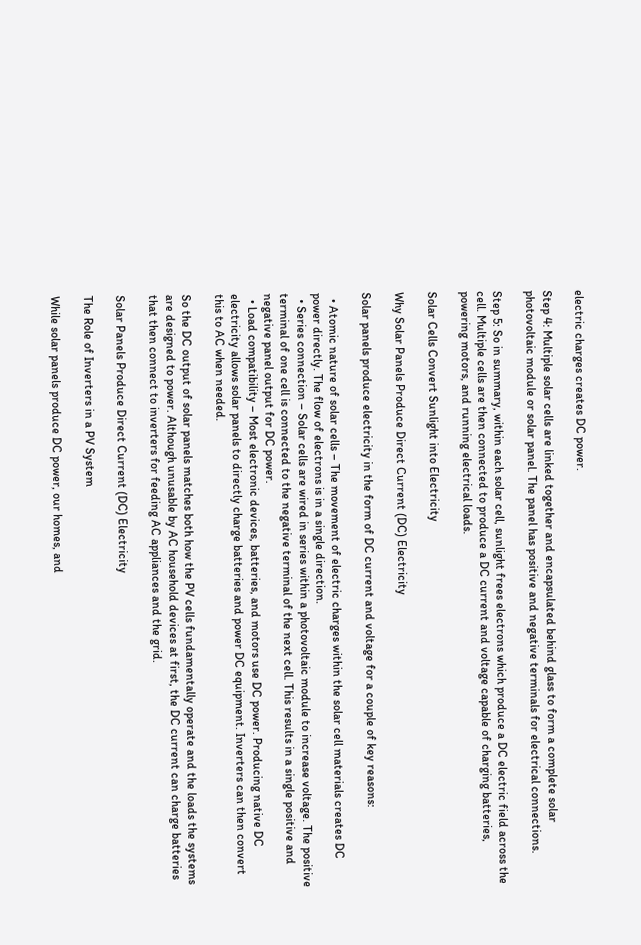electric charges creates DC power.

Step 4: Multiple solar cells are linked together and encapsulated behind glass to form a complete solar photovoltaic module or solar panel. The panel has positive and negative terminals for electrical connections.

Step 5: So in summary, within each solar cell, sunlight frees electrons which produce a DC electric field across the cell. Multiple cells are then connected to produce a DC current and voltage capable of charging batteries, powering motors, and running electrical loads.

Solar Cells Convert Sunlight into Electricity

Why Solar Panels Produce Direct Current (DC) Electricity

Solar panels produce electricity in the form of DC current and voltage for a couple of key reasons:

  • Atomic nature of solar cells – The movement of electric charges within the solar cell materials creates DC power directly. The flow of electrons is in a single direction.
  • Series connection – Solar cells are wired in series within a photovoltaic module to increase voltage. The positive terminal of one cell is connected to the negative terminal of the next cell. This results in a single positive and negative panel output for DC power.
  • Load compatibility – Most electronic devices, batteries, and motors use DC power. Producing native DC electricity allows solar panels to directly charge batteries and power DC equipment. Inverters can then convert this to AC when needed.

So the DC output of solar panels matches both how the PV cells fundamentally operate and the loads the systems are designed to power. Although unusable by AC household devices at first, the DC current can charge batteries that then connect to inverters for feeding AC appliances and the grid.

Solar Panels Produce Direct Current (DC) Electricity

The Role of Inverters in a PV System

While solar panels produce DC power, our homes, and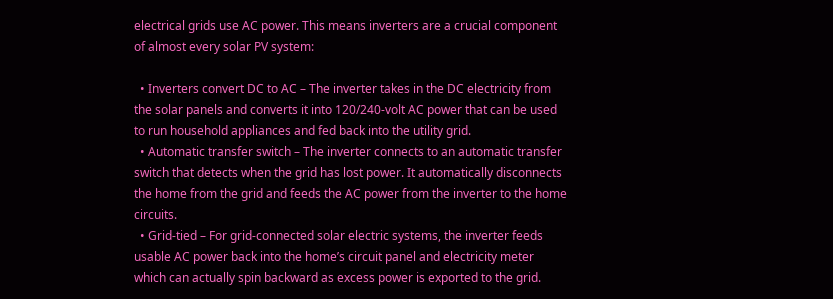electrical grids use AC power. This means inverters are a crucial component of almost every solar PV system:

  • Inverters convert DC to AC – The inverter takes in the DC electricity from the solar panels and converts it into 120/240-volt AC power that can be used to run household appliances and fed back into the utility grid.
  • Automatic transfer switch – The inverter connects to an automatic transfer switch that detects when the grid has lost power. It automatically disconnects the home from the grid and feeds the AC power from the inverter to the home circuits.
  • Grid-tied – For grid-connected solar electric systems, the inverter feeds usable AC power back into the home’s circuit panel and electricity meter which can actually spin backward as excess power is exported to the grid.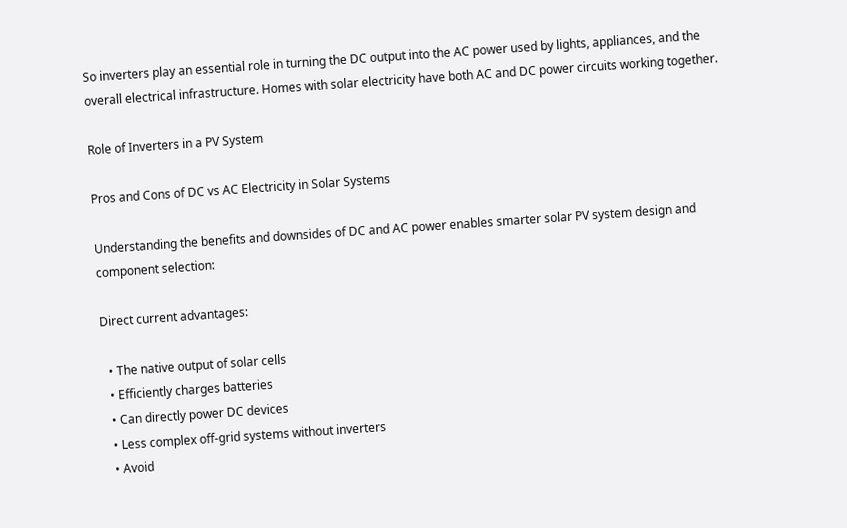So inverters play an essential role in turning the DC output into the AC power used by lights, appliances, and the overall electrical infrastructure. Homes with solar electricity have both AC and DC power circuits working together.

Role of Inverters in a PV System

Pros and Cons of DC vs AC Electricity in Solar Systems

Understanding the benefits and downsides of DC and AC power enables smarter solar PV system design and component selection:

Direct current advantages:

  • The native output of solar cells
  • Efficiently charges batteries
  • Can directly power DC devices
  • Less complex off-grid systems without inverters
  • Avoid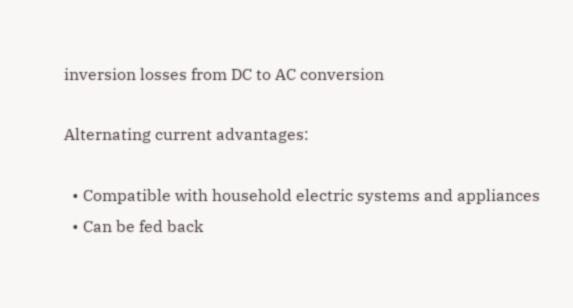inversion losses from DC to AC conversion

Alternating current advantages:

  • Compatible with household electric systems and appliances
  • Can be fed back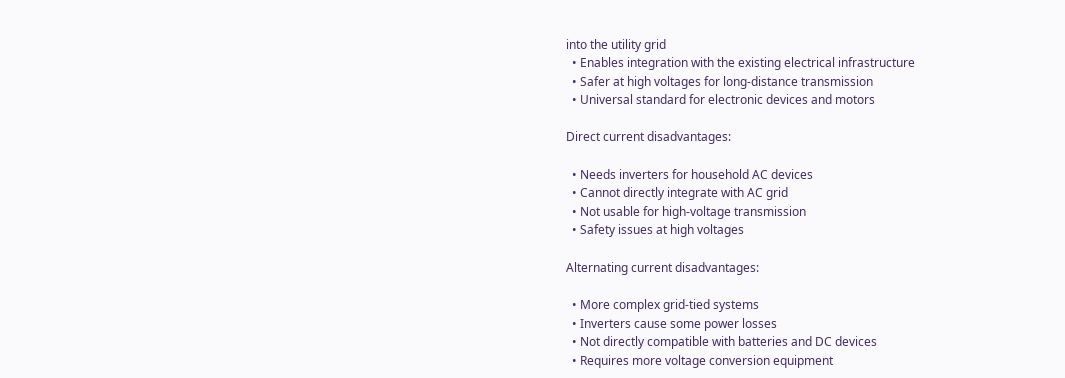into the utility grid
  • Enables integration with the existing electrical infrastructure
  • Safer at high voltages for long-distance transmission
  • Universal standard for electronic devices and motors

Direct current disadvantages:

  • Needs inverters for household AC devices
  • Cannot directly integrate with AC grid
  • Not usable for high-voltage transmission
  • Safety issues at high voltages

Alternating current disadvantages:

  • More complex grid-tied systems
  • Inverters cause some power losses
  • Not directly compatible with batteries and DC devices
  • Requires more voltage conversion equipment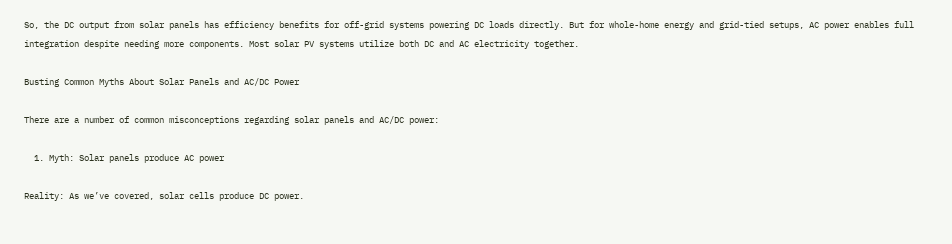So, the DC output from solar panels has efficiency benefits for off-grid systems powering DC loads directly. But for whole-home energy and grid-tied setups, AC power enables full integration despite needing more components. Most solar PV systems utilize both DC and AC electricity together.

Busting Common Myths About Solar Panels and AC/DC Power

There are a number of common misconceptions regarding solar panels and AC/DC power:

  1. Myth: Solar panels produce AC power

Reality: As we’ve covered, solar cells produce DC power.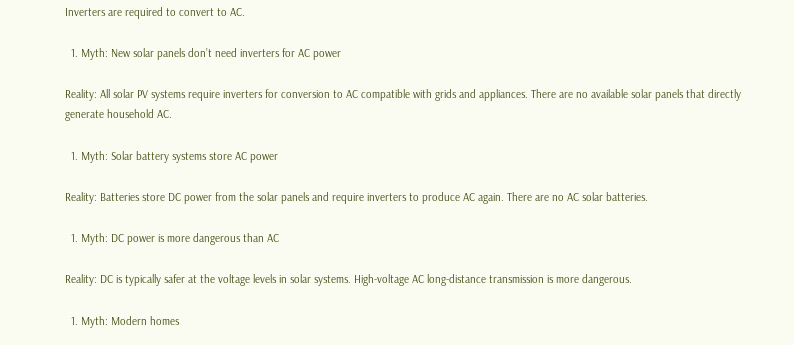Inverters are required to convert to AC.

  1. Myth: New solar panels don’t need inverters for AC power

Reality: All solar PV systems require inverters for conversion to AC compatible with grids and appliances. There are no available solar panels that directly generate household AC.

  1. Myth: Solar battery systems store AC power

Reality: Batteries store DC power from the solar panels and require inverters to produce AC again. There are no AC solar batteries.

  1. Myth: DC power is more dangerous than AC

Reality: DC is typically safer at the voltage levels in solar systems. High-voltage AC long-distance transmission is more dangerous.

  1. Myth: Modern homes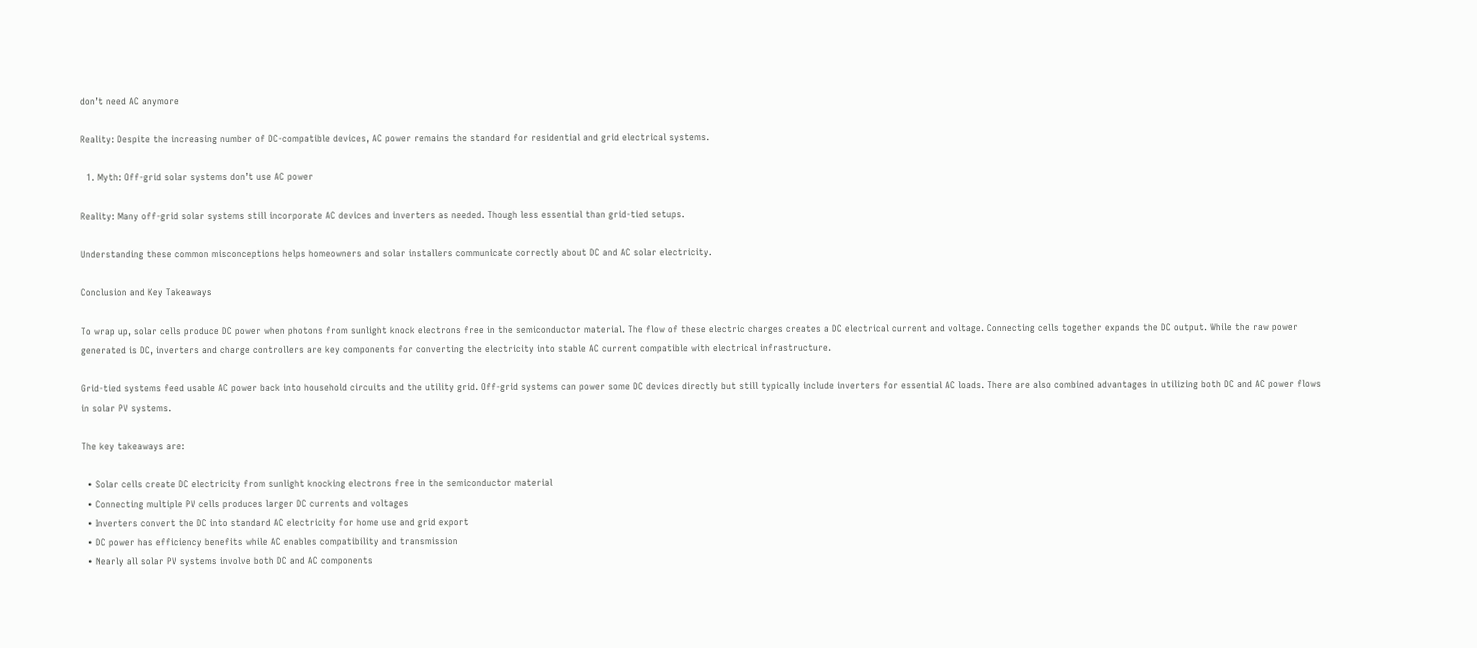don’t need AC anymore

Reality: Despite the increasing number of DC-compatible devices, AC power remains the standard for residential and grid electrical systems.

  1. Myth: Off-grid solar systems don’t use AC power

Reality: Many off-grid solar systems still incorporate AC devices and inverters as needed. Though less essential than grid-tied setups.

Understanding these common misconceptions helps homeowners and solar installers communicate correctly about DC and AC solar electricity.

Conclusion and Key Takeaways

To wrap up, solar cells produce DC power when photons from sunlight knock electrons free in the semiconductor material. The flow of these electric charges creates a DC electrical current and voltage. Connecting cells together expands the DC output. While the raw power generated is DC, inverters and charge controllers are key components for converting the electricity into stable AC current compatible with electrical infrastructure.

Grid-tied systems feed usable AC power back into household circuits and the utility grid. Off-grid systems can power some DC devices directly but still typically include inverters for essential AC loads. There are also combined advantages in utilizing both DC and AC power flows in solar PV systems.

The key takeaways are:

  • Solar cells create DC electricity from sunlight knocking electrons free in the semiconductor material
  • Connecting multiple PV cells produces larger DC currents and voltages
  • Inverters convert the DC into standard AC electricity for home use and grid export
  • DC power has efficiency benefits while AC enables compatibility and transmission
  • Nearly all solar PV systems involve both DC and AC components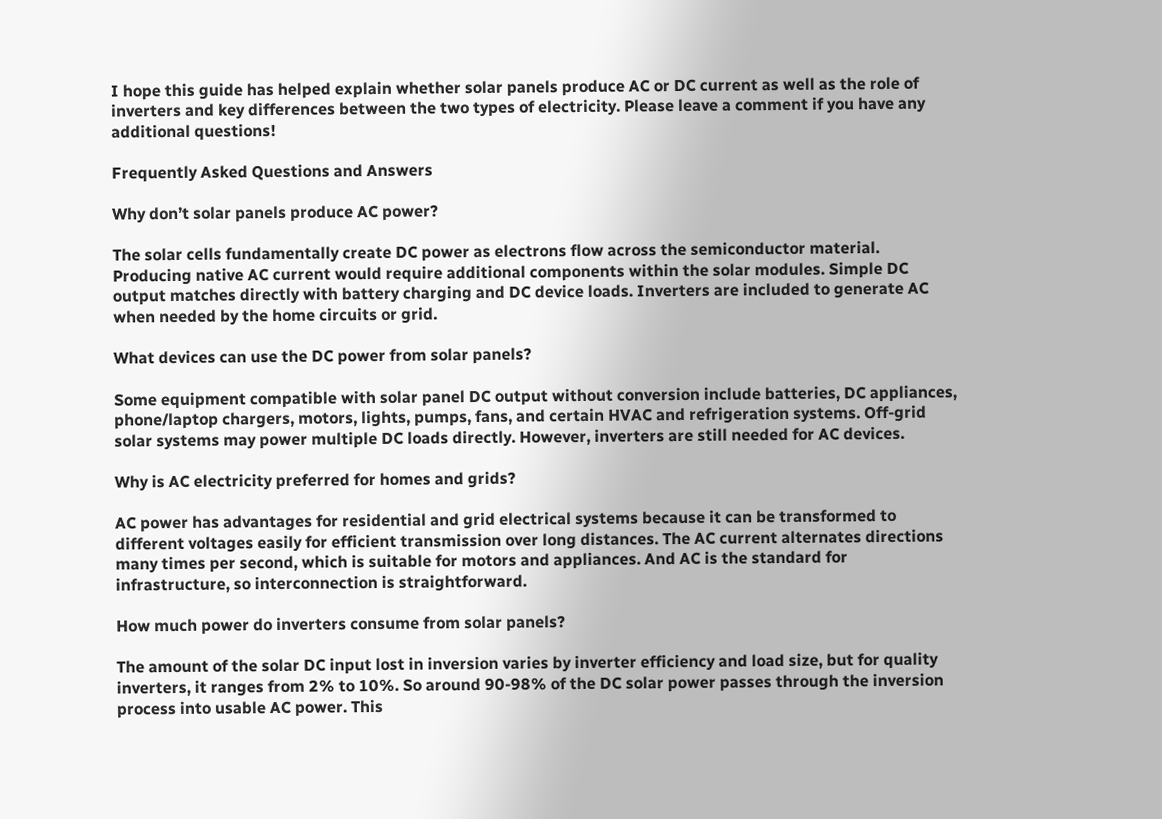I hope this guide has helped explain whether solar panels produce AC or DC current as well as the role of inverters and key differences between the two types of electricity. Please leave a comment if you have any additional questions!

Frequently Asked Questions and Answers

Why don’t solar panels produce AC power?

The solar cells fundamentally create DC power as electrons flow across the semiconductor material. Producing native AC current would require additional components within the solar modules. Simple DC output matches directly with battery charging and DC device loads. Inverters are included to generate AC when needed by the home circuits or grid.

What devices can use the DC power from solar panels?

Some equipment compatible with solar panel DC output without conversion include batteries, DC appliances, phone/laptop chargers, motors, lights, pumps, fans, and certain HVAC and refrigeration systems. Off-grid solar systems may power multiple DC loads directly. However, inverters are still needed for AC devices.

Why is AC electricity preferred for homes and grids?

AC power has advantages for residential and grid electrical systems because it can be transformed to different voltages easily for efficient transmission over long distances. The AC current alternates directions many times per second, which is suitable for motors and appliances. And AC is the standard for infrastructure, so interconnection is straightforward.

How much power do inverters consume from solar panels?

The amount of the solar DC input lost in inversion varies by inverter efficiency and load size, but for quality inverters, it ranges from 2% to 10%. So around 90-98% of the DC solar power passes through the inversion process into usable AC power. This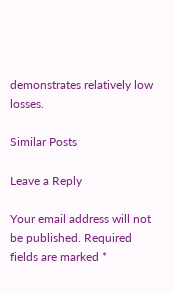demonstrates relatively low losses.

Similar Posts

Leave a Reply

Your email address will not be published. Required fields are marked *